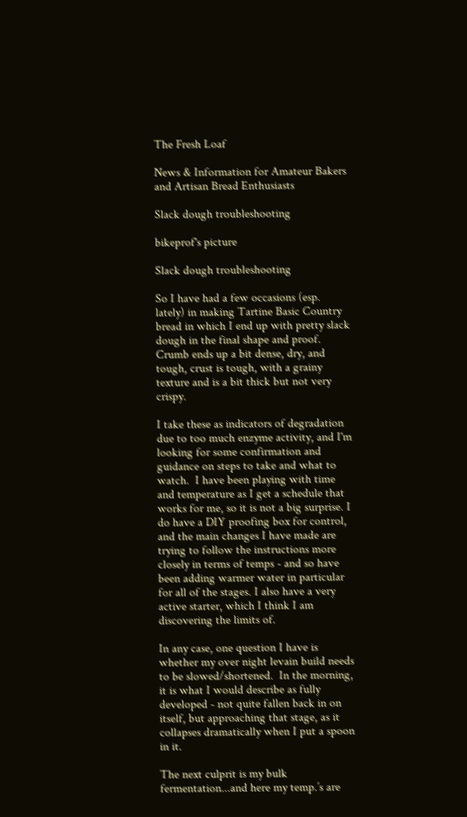The Fresh Loaf

News & Information for Amateur Bakers and Artisan Bread Enthusiasts

Slack dough troubleshooting

bikeprof's picture

Slack dough troubleshooting

So I have had a few occasions (esp. lately) in making Tartine Basic Country bread in which I end up with pretty slack dough in the final shape and proof.  Crumb ends up a bit dense, dry, and tough, crust is tough, with a grainy texture and is a bit thick but not very crispy.

I take these as indicators of degradation due to too much enzyme activity, and I'm looking for some confirmation and guidance on steps to take and what to watch.  I have been playing with time and temperature as I get a schedule that works for me, so it is not a big surprise. I do have a DIY proofing box for control, and the main changes I have made are trying to follow the instructions more closely in terms of temps - and so have been adding warmer water in particular for all of the stages. I also have a very active starter, which I think I am discovering the limits of.

In any case, one question I have is whether my over night levain build needs to be slowed/shortened.  In the morning, it is what I would describe as fully developed - not quite fallen back in on itself, but approaching that stage, as it collapses dramatically when I put a spoon in it.

The next culprit is my bulk fermentation...and here my temp.’s are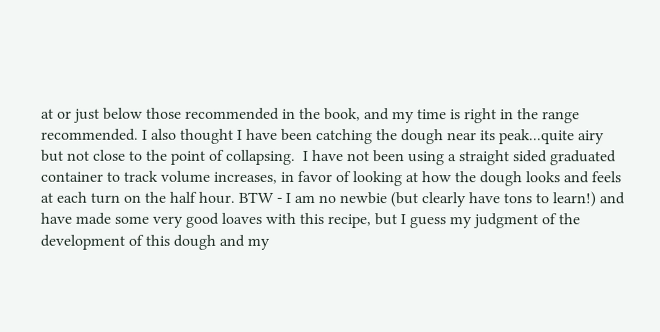at or just below those recommended in the book, and my time is right in the range recommended. I also thought I have been catching the dough near its peak...quite airy but not close to the point of collapsing.  I have not been using a straight sided graduated container to track volume increases, in favor of looking at how the dough looks and feels at each turn on the half hour. BTW - I am no newbie (but clearly have tons to learn!) and have made some very good loaves with this recipe, but I guess my judgment of the development of this dough and my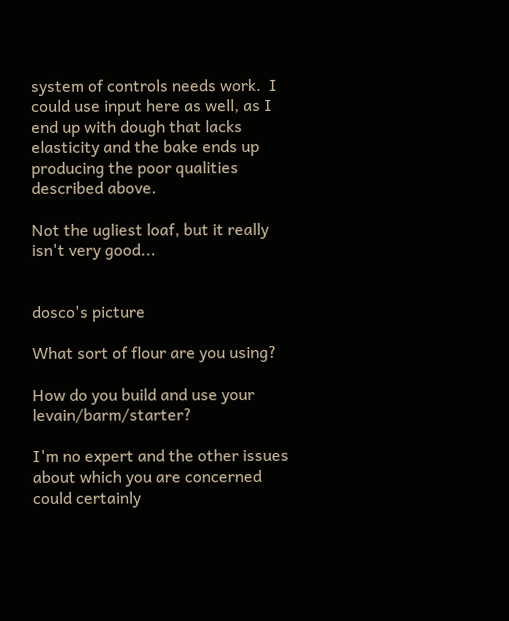system of controls needs work.  I could use input here as well, as I end up with dough that lacks elasticity and the bake ends up producing the poor qualities described above.

Not the ugliest loaf, but it really isn't very good...


dosco's picture

What sort of flour are you using?

How do you build and use your levain/barm/starter?

I'm no expert and the other issues about which you are concerned could certainly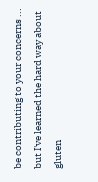be contributing to your concerns ... but I've learned the hard way about gluten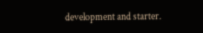development and starter.